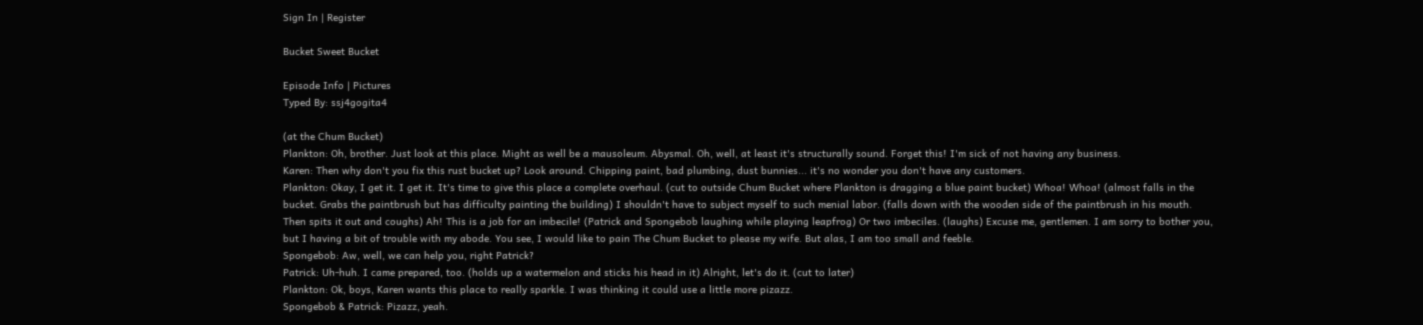Sign In | Register

Bucket Sweet Bucket

Episode Info | Pictures
Typed By: ssj4gogita4

(at the Chum Bucket)
Plankton: Oh, brother. Just look at this place. Might as well be a mausoleum. Abysmal. Oh, well, at least it's structurally sound. Forget this! I'm sick of not having any business.
Karen: Then why don't you fix this rust bucket up? Look around. Chipping paint, bad plumbing, dust bunnies... it's no wonder you don't have any customers.
Plankton: Okay, I get it. I get it. It's time to give this place a complete overhaul. (cut to outside Chum Bucket where Plankton is dragging a blue paint bucket) Whoa! Whoa! (almost falls in the bucket. Grabs the paintbrush but has difficulty painting the building) I shouldn't have to subject myself to such menial labor. (falls down with the wooden side of the paintbrush in his mouth. Then spits it out and coughs) Ah! This is a job for an imbecile! (Patrick and Spongebob laughing while playing leapfrog) Or two imbeciles. (laughs) Excuse me, gentlemen. I am sorry to bother you, but I having a bit of trouble with my abode. You see, I would like to pain The Chum Bucket to please my wife. But alas, I am too small and feeble.
Spongebob: Aw, well, we can help you, right Patrick?
Patrick: Uh-huh. I came prepared, too. (holds up a watermelon and sticks his head in it) Alright, let's do it. (cut to later)
Plankton: Ok, boys, Karen wants this place to really sparkle. I was thinking it could use a little more pizazz.
Spongebob & Patrick: Pizazz, yeah.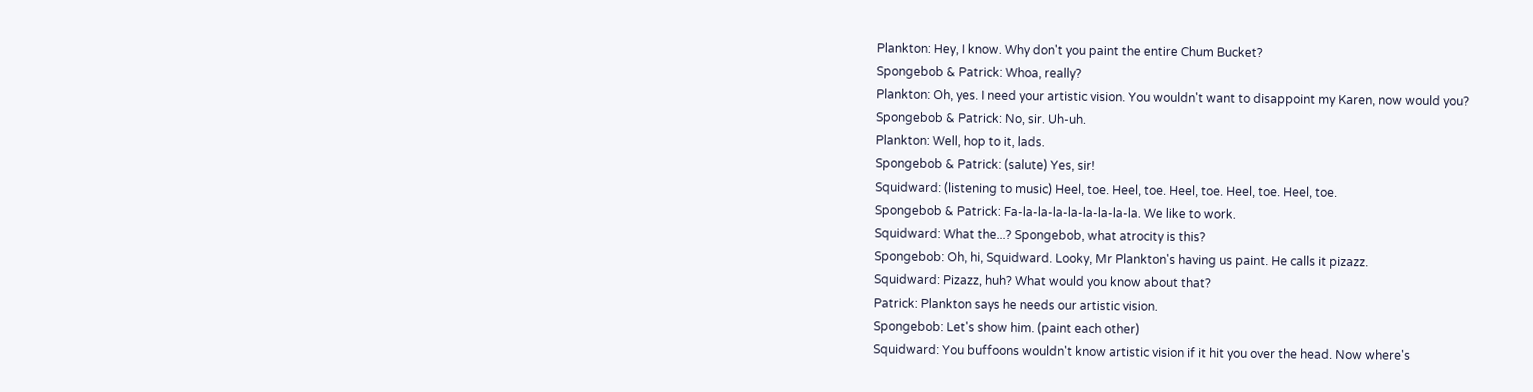Plankton: Hey, I know. Why don't you paint the entire Chum Bucket?
Spongebob & Patrick: Whoa, really?
Plankton: Oh, yes. I need your artistic vision. You wouldn't want to disappoint my Karen, now would you?
Spongebob & Patrick: No, sir. Uh-uh.
Plankton: Well, hop to it, lads.
Spongebob & Patrick: (salute) Yes, sir!
Squidward: (listening to music) Heel, toe. Heel, toe. Heel, toe. Heel, toe. Heel, toe.
Spongebob & Patrick: Fa-la-la-la-la-la-la-la-la. We like to work.
Squidward: What the...? Spongebob, what atrocity is this?
Spongebob: Oh, hi, Squidward. Looky, Mr Plankton's having us paint. He calls it pizazz.
Squidward: Pizazz, huh? What would you know about that?
Patrick: Plankton says he needs our artistic vision.
Spongebob: Let's show him. (paint each other)
Squidward: You buffoons wouldn't know artistic vision if it hit you over the head. Now where's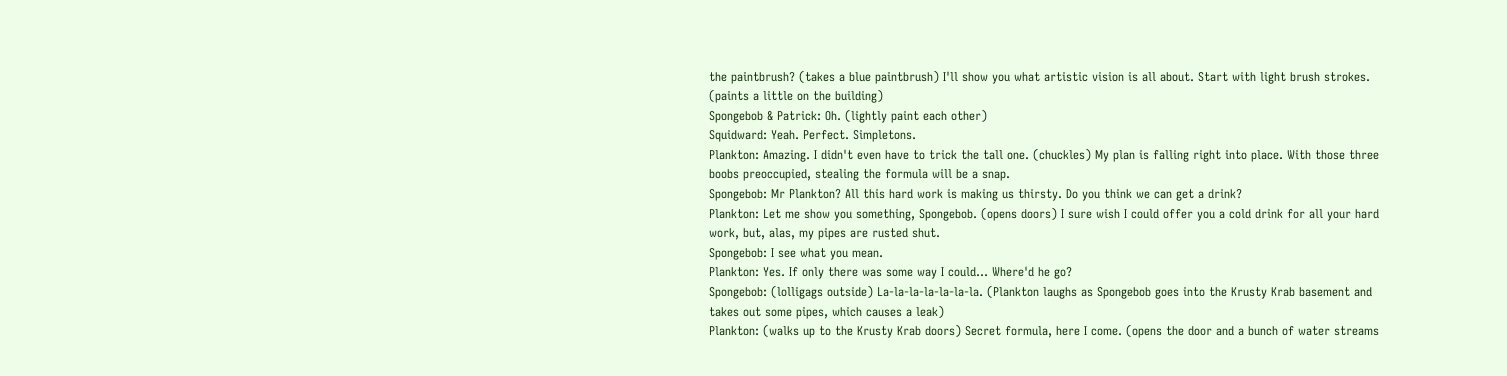the paintbrush? (takes a blue paintbrush) I'll show you what artistic vision is all about. Start with light brush strokes. (paints a little on the building)
Spongebob & Patrick: Oh. (lightly paint each other)
Squidward: Yeah. Perfect. Simpletons.
Plankton: Amazing. I didn't even have to trick the tall one. (chuckles) My plan is falling right into place. With those three boobs preoccupied, stealing the formula will be a snap.
Spongebob: Mr Plankton? All this hard work is making us thirsty. Do you think we can get a drink?
Plankton: Let me show you something, Spongebob. (opens doors) I sure wish I could offer you a cold drink for all your hard work, but, alas, my pipes are rusted shut.
Spongebob: I see what you mean.
Plankton: Yes. If only there was some way I could... Where'd he go?
Spongebob: (lolligags outside) La-la-la-la-la-la-la. (Plankton laughs as Spongebob goes into the Krusty Krab basement and takes out some pipes, which causes a leak)
Plankton: (walks up to the Krusty Krab doors) Secret formula, here I come. (opens the door and a bunch of water streams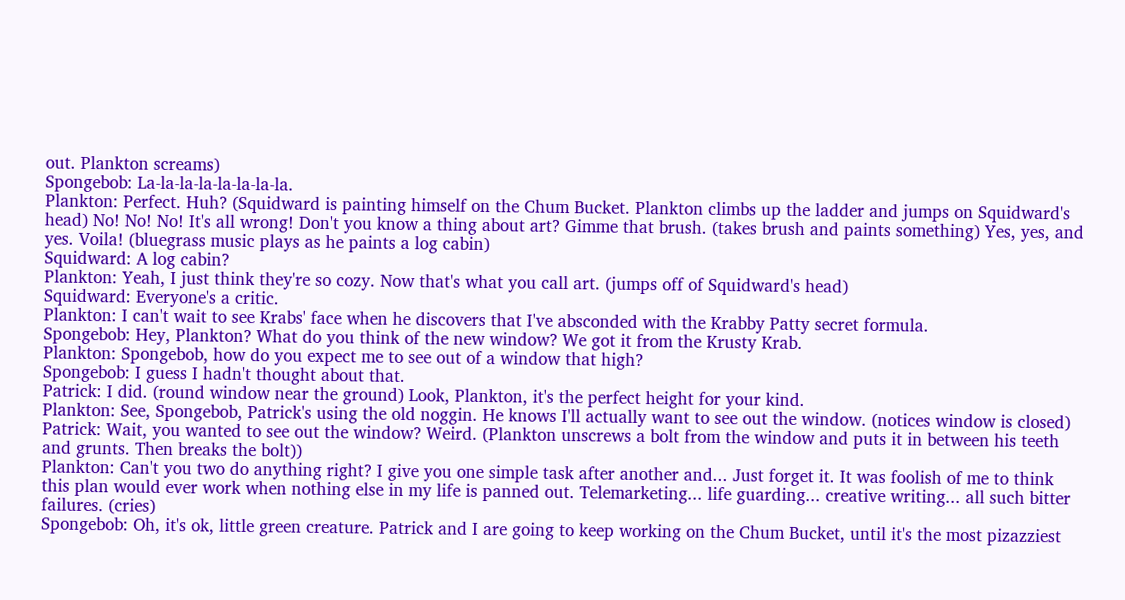out. Plankton screams)
Spongebob: La-la-la-la-la-la-la-la.
Plankton: Perfect. Huh? (Squidward is painting himself on the Chum Bucket. Plankton climbs up the ladder and jumps on Squidward's head) No! No! No! It's all wrong! Don't you know a thing about art? Gimme that brush. (takes brush and paints something) Yes, yes, and yes. Voila! (bluegrass music plays as he paints a log cabin)
Squidward: A log cabin?
Plankton: Yeah, I just think they're so cozy. Now that's what you call art. (jumps off of Squidward's head)
Squidward: Everyone's a critic.
Plankton: I can't wait to see Krabs' face when he discovers that I've absconded with the Krabby Patty secret formula.
Spongebob: Hey, Plankton? What do you think of the new window? We got it from the Krusty Krab.
Plankton: Spongebob, how do you expect me to see out of a window that high?
Spongebob: I guess I hadn't thought about that.
Patrick: I did. (round window near the ground) Look, Plankton, it's the perfect height for your kind.
Plankton: See, Spongebob, Patrick's using the old noggin. He knows I'll actually want to see out the window. (notices window is closed)
Patrick: Wait, you wanted to see out the window? Weird. (Plankton unscrews a bolt from the window and puts it in between his teeth and grunts. Then breaks the bolt))
Plankton: Can't you two do anything right? I give you one simple task after another and... Just forget it. It was foolish of me to think this plan would ever work when nothing else in my life is panned out. Telemarketing... life guarding... creative writing... all such bitter failures. (cries)
Spongebob: Oh, it's ok, little green creature. Patrick and I are going to keep working on the Chum Bucket, until it's the most pizazziest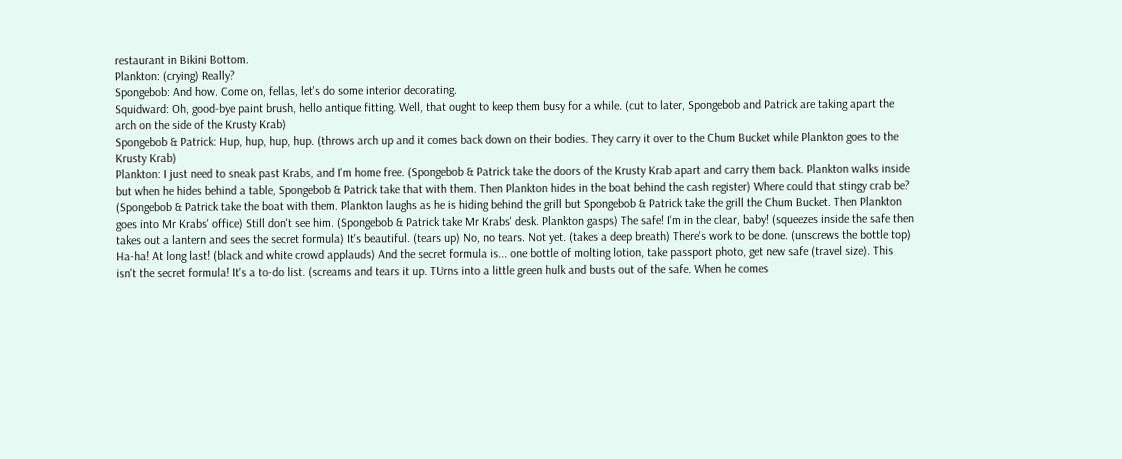restaurant in Bikini Bottom.
Plankton: (crying) Really?
Spongebob: And how. Come on, fellas, let's do some interior decorating.
Squidward: Oh, good-bye paint brush, hello antique fitting. Well, that ought to keep them busy for a while. (cut to later, Spongebob and Patrick are taking apart the arch on the side of the Krusty Krab)
Spongebob & Patrick: Hup, hup, hup, hup. (throws arch up and it comes back down on their bodies. They carry it over to the Chum Bucket while Plankton goes to the Krusty Krab)
Plankton: I just need to sneak past Krabs, and I'm home free. (Spongebob & Patrick take the doors of the Krusty Krab apart and carry them back. Plankton walks inside but when he hides behind a table, Spongebob & Patrick take that with them. Then Plankton hides in the boat behind the cash register) Where could that stingy crab be? (Spongebob & Patrick take the boat with them. Plankton laughs as he is hiding behind the grill but Spongebob & Patrick take the grill the Chum Bucket. Then Plankton goes into Mr Krabs' office) Still don't see him. (Spongebob & Patrick take Mr Krabs' desk. Plankton gasps) The safe! I'm in the clear, baby! (squeezes inside the safe then takes out a lantern and sees the secret formula) It's beautiful. (tears up) No, no tears. Not yet. (takes a deep breath) There's work to be done. (unscrews the bottle top) Ha-ha! At long last! (black and white crowd applauds) And the secret formula is... one bottle of molting lotion, take passport photo, get new safe (travel size). This isn't the secret formula! It's a to-do list. (screams and tears it up. TUrns into a little green hulk and busts out of the safe. When he comes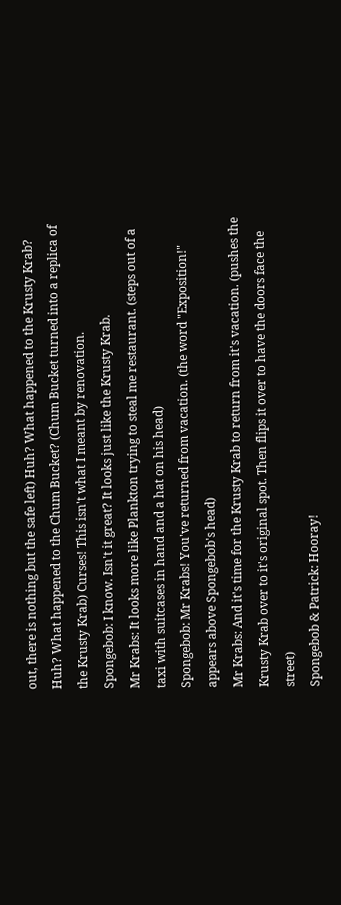out, there is nothing but the safe left) Huh? What happened to the Krusty Krab? Huh? What happened to the Chum Bucket? (Chum Bucket turned into a replica of the Krusty Krab) Curses! This isn't what I meant by renovation.
Spongebob: I know. Isn't it great? It looks just like the Krusty Krab.
Mr Krabs: It looks more like Plankton trying to steal me restaurant. (steps out of a taxi with suitcases in hand and a hat on his head)
Spongebob: Mr Krabs! You've returned from vacation. (the word "Exposition!" appears above Spongebob's head)
Mr Krabs: And it's time for the Krusty Krab to return from it's vacation. (pushes the Krusty Krab over to it's original spot. Then flips it over to have the doors face the street)
Spongebob & Patrick: Hooray!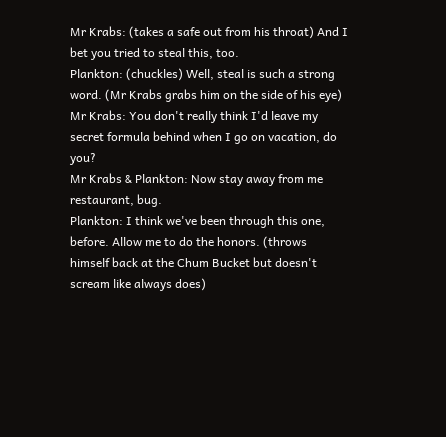Mr Krabs: (takes a safe out from his throat) And I bet you tried to steal this, too.
Plankton: (chuckles) Well, steal is such a strong word. (Mr Krabs grabs him on the side of his eye)
Mr Krabs: You don't really think I'd leave my secret formula behind when I go on vacation, do you?
Mr Krabs & Plankton: Now stay away from me restaurant, bug.
Plankton: I think we've been through this one, before. Allow me to do the honors. (throws himself back at the Chum Bucket but doesn't scream like always does)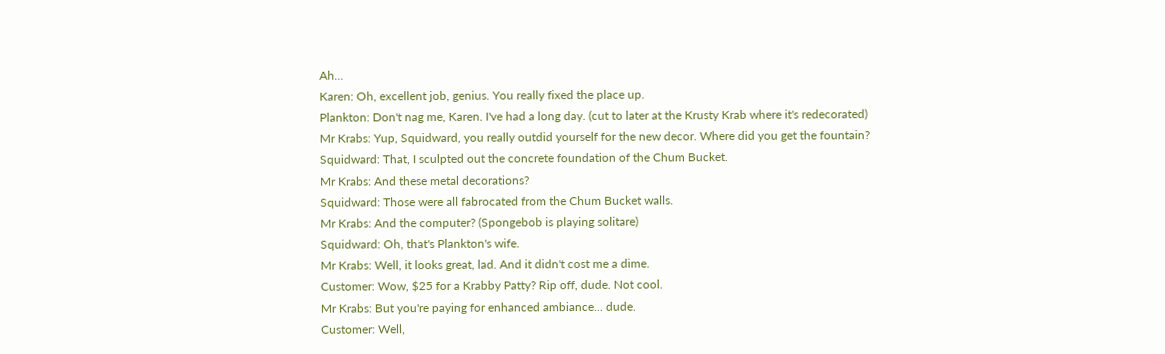Ah...
Karen: Oh, excellent job, genius. You really fixed the place up.
Plankton: Don't nag me, Karen. I've had a long day. (cut to later at the Krusty Krab where it's redecorated)
Mr Krabs: Yup, Squidward, you really outdid yourself for the new decor. Where did you get the fountain?
Squidward: That, I sculpted out the concrete foundation of the Chum Bucket.
Mr Krabs: And these metal decorations?
Squidward: Those were all fabrocated from the Chum Bucket walls.
Mr Krabs: And the computer? (Spongebob is playing solitare)
Squidward: Oh, that's Plankton's wife.
Mr Krabs: Well, it looks great, lad. And it didn't cost me a dime.
Customer: Wow, $25 for a Krabby Patty? Rip off, dude. Not cool.
Mr Krabs: But you're paying for enhanced ambiance... dude.
Customer: Well,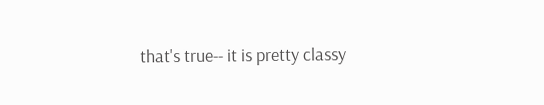that's true-- it is pretty classy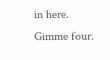in here. Gimme four.